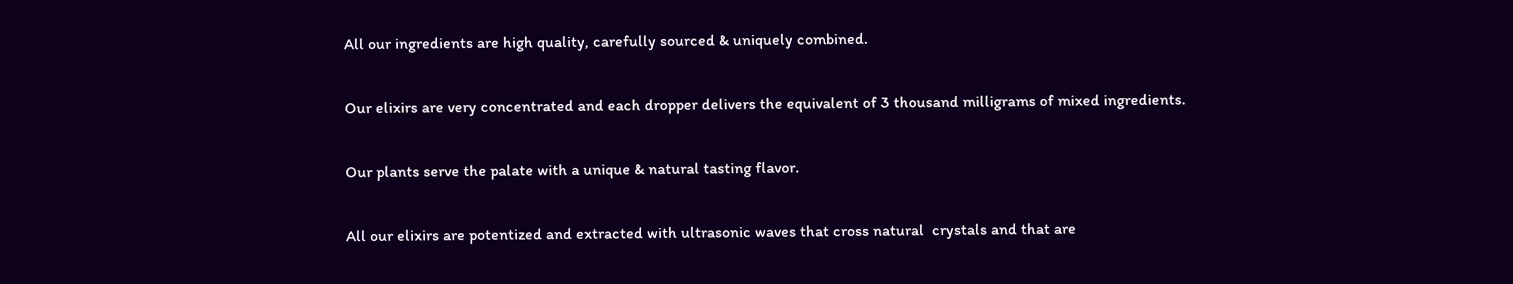All our ingredients are high quality, carefully sourced & uniquely combined.

Our elixirs are very concentrated and each dropper delivers the equivalent of 3 thousand milligrams of mixed ingredients.

Our plants serve the palate with a unique & natural tasting flavor.

All our elixirs are potentized and extracted with ultrasonic waves that cross natural  crystals and that are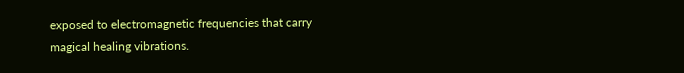exposed to electromagnetic frequencies that carry magical healing vibrations.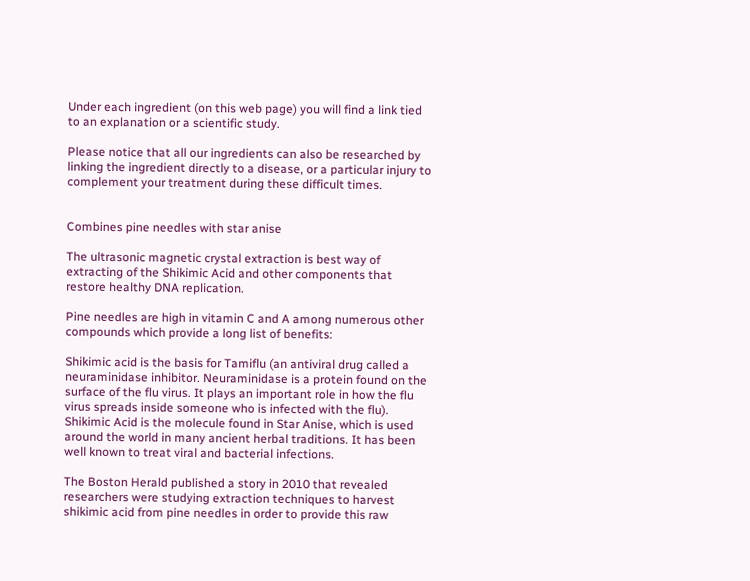Under each ingredient (on this web page) you will find a link tied to an explanation or a scientific study.

Please notice that all our ingredients can also be researched by linking the ingredient directly to a disease, or a particular injury to complement your treatment during these difficult times.


Combines pine needles with star anise

The ultrasonic magnetic crystal extraction is best way of extracting of the Shikimic Acid and other components that restore healthy DNA replication.

Pine needles are high in vitamin C and A among numerous other compounds which provide a long list of benefits:

Shikimic acid is the basis for Tamiflu (an antiviral drug called a neuraminidase inhibitor. Neuraminidase is a protein found on the surface of the flu virus. It plays an important role in how the flu virus spreads inside someone who is infected with the flu). Shikimic Acid is the molecule found in Star Anise, which is used around the world in many ancient herbal traditions. It has been well known to treat viral and bacterial infections.

The Boston Herald published a story in 2010 that revealed researchers were studying extraction techniques to harvest shikimic acid from pine needles in order to provide this raw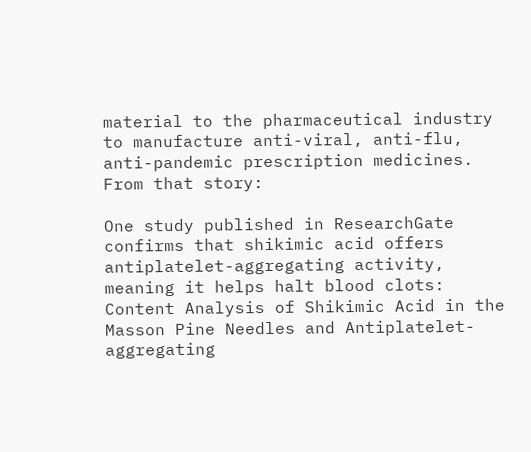material to the pharmaceutical industry to manufacture anti-viral, anti-flu, anti-pandemic prescription medicines. From that story:

One study published in ResearchGate confirms that shikimic acid offers antiplatelet-aggregating activity, meaning it helps halt blood clots: Content Analysis of Shikimic Acid in the Masson Pine Needles and Antiplatelet-aggregating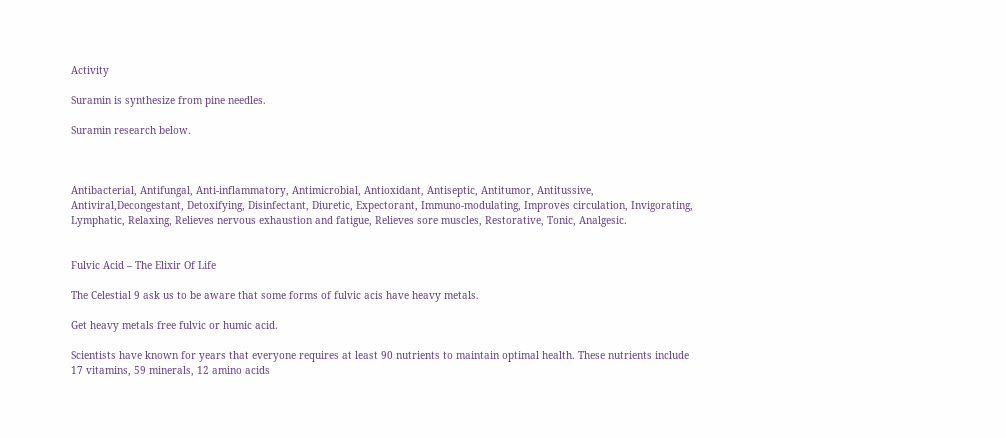Activity

Suramin is synthesize from pine needles.

Suramin research below.



Antibacterial, Antifungal, Anti-inflammatory, Antimicrobial, Antioxidant, Antiseptic, Antitumor, Antitussive, Antiviral,Decongestant, Detoxifying, Disinfectant, Diuretic, Expectorant, Immuno-modulating, Improves circulation, Invigorating, Lymphatic, Relaxing, Relieves nervous exhaustion and fatigue, Relieves sore muscles, Restorative, Tonic, Analgesic.


Fulvic Acid – The Elixir Of Life

The Celestial 9 ask us to be aware that some forms of fulvic acis have heavy metals.

Get heavy metals free fulvic or humic acid.

Scientists have known for years that everyone requires at least 90 nutrients to maintain optimal health. These nutrients include 17 vitamins, 59 minerals, 12 amino acids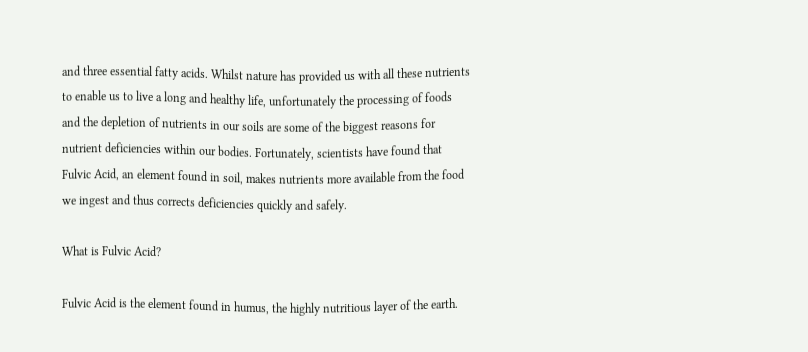and three essential fatty acids. Whilst nature has provided us with all these nutrients to enable us to live a long and healthy life, unfortunately the processing of foods and the depletion of nutrients in our soils are some of the biggest reasons for nutrient deficiencies within our bodies. Fortunately, scientists have found that Fulvic Acid, an element found in soil, makes nutrients more available from the food we ingest and thus corrects deficiencies quickly and safely.

What is Fulvic Acid?

Fulvic Acid is the element found in humus, the highly nutritious layer of the earth.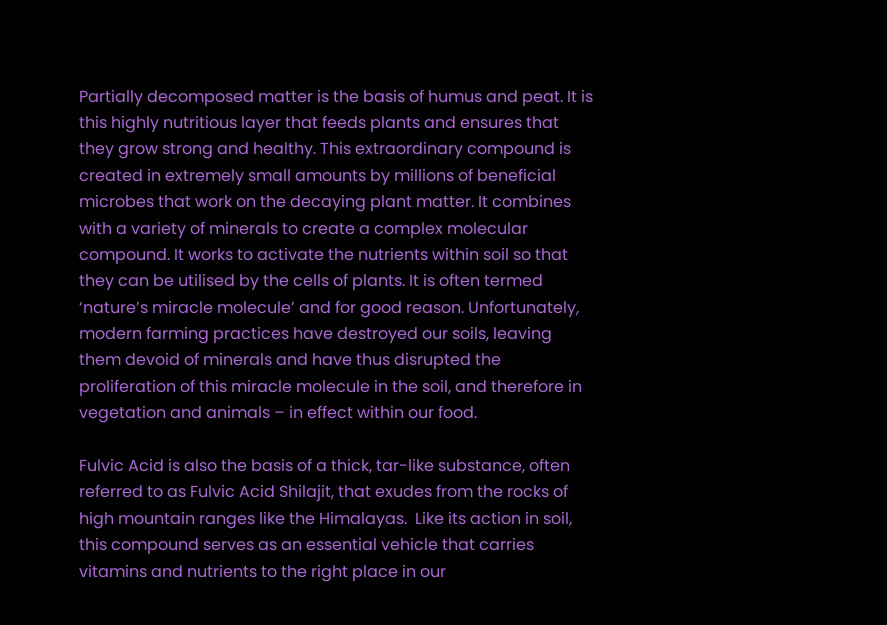Partially decomposed matter is the basis of humus and peat. It is this highly nutritious layer that feeds plants and ensures that they grow strong and healthy. This extraordinary compound is created in extremely small amounts by millions of beneficial microbes that work on the decaying plant matter. It combines with a variety of minerals to create a complex molecular compound. It works to activate the nutrients within soil so that they can be utilised by the cells of plants. It is often termed ‘nature’s miracle molecule’ and for good reason. Unfortunately, modern farming practices have destroyed our soils, leaving them devoid of minerals and have thus disrupted the proliferation of this miracle molecule in the soil, and therefore in vegetation and animals – in effect within our food.

Fulvic Acid is also the basis of a thick, tar-like substance, often referred to as Fulvic Acid Shilajit, that exudes from the rocks of high mountain ranges like the Himalayas.  Like its action in soil, this compound serves as an essential vehicle that carries vitamins and nutrients to the right place in our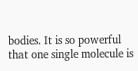bodies. It is so powerful that one single molecule is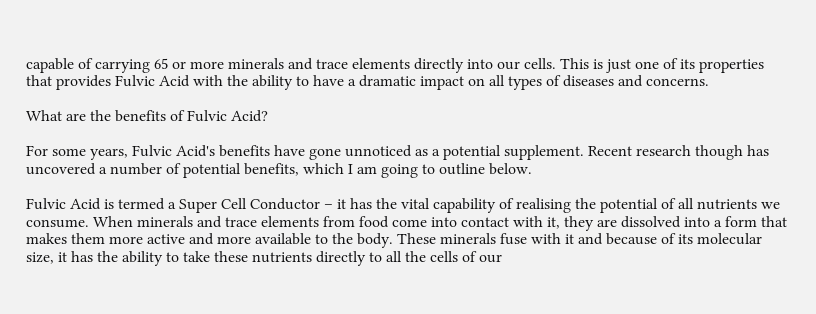capable of carrying 65 or more minerals and trace elements directly into our cells. This is just one of its properties that provides Fulvic Acid with the ability to have a dramatic impact on all types of diseases and concerns.

What are the benefits of Fulvic Acid?

For some years, Fulvic Acid's benefits have gone unnoticed as a potential supplement. Recent research though has uncovered a number of potential benefits, which I am going to outline below.

Fulvic Acid is termed a Super Cell Conductor – it has the vital capability of realising the potential of all nutrients we consume. When minerals and trace elements from food come into contact with it, they are dissolved into a form that makes them more active and more available to the body. These minerals fuse with it and because of its molecular size, it has the ability to take these nutrients directly to all the cells of our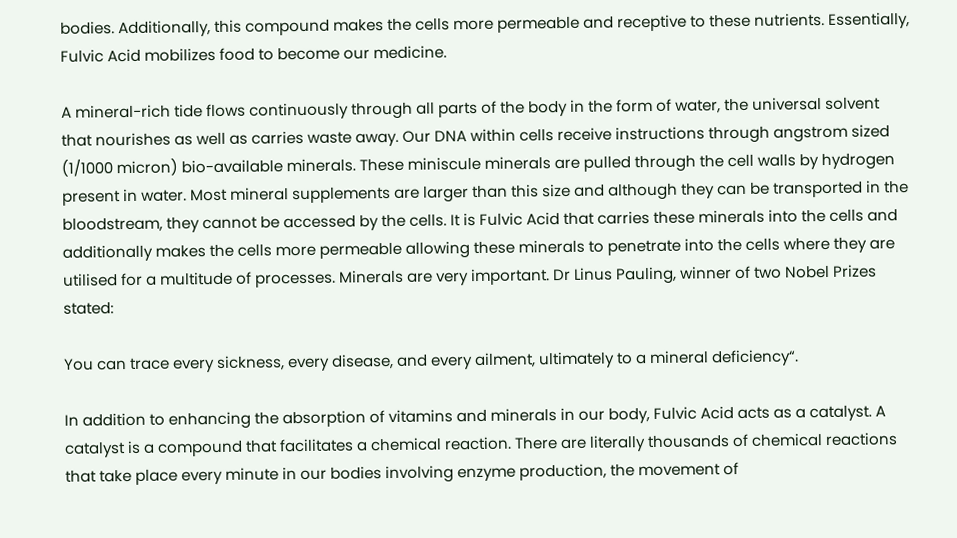bodies. Additionally, this compound makes the cells more permeable and receptive to these nutrients. Essentially, Fulvic Acid mobilizes food to become our medicine.

A mineral-rich tide flows continuously through all parts of the body in the form of water, the universal solvent that nourishes as well as carries waste away. Our DNA within cells receive instructions through angstrom sized (1/1000 micron) bio-available minerals. These miniscule minerals are pulled through the cell walls by hydrogen present in water. Most mineral supplements are larger than this size and although they can be transported in the bloodstream, they cannot be accessed by the cells. It is Fulvic Acid that carries these minerals into the cells and additionally makes the cells more permeable allowing these minerals to penetrate into the cells where they are utilised for a multitude of processes. Minerals are very important. Dr Linus Pauling, winner of two Nobel Prizes stated:

You can trace every sickness, every disease, and every ailment, ultimately to a mineral deficiency“.

In addition to enhancing the absorption of vitamins and minerals in our body, Fulvic Acid acts as a catalyst. A catalyst is a compound that facilitates a chemical reaction. There are literally thousands of chemical reactions that take place every minute in our bodies involving enzyme production, the movement of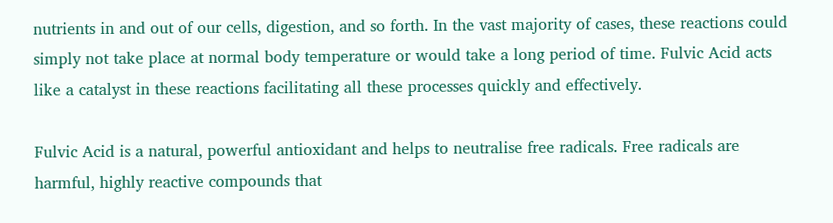nutrients in and out of our cells, digestion, and so forth. In the vast majority of cases, these reactions could simply not take place at normal body temperature or would take a long period of time. Fulvic Acid acts like a catalyst in these reactions facilitating all these processes quickly and effectively.

Fulvic Acid is a natural, powerful antioxidant and helps to neutralise free radicals. Free radicals are harmful, highly reactive compounds that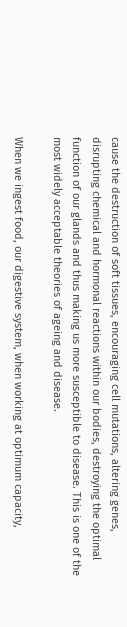cause the destruction of soft tissues, encouraging cell mutations, altering genes, disrupting chemical and hormonal reactions within our bodies, destroying the optimal function of our glands and thus making us more susceptible to disease. This is one of the most widely acceptable theories of ageing and disease.

When we ingest food, our digestive system, when working at optimum capacity,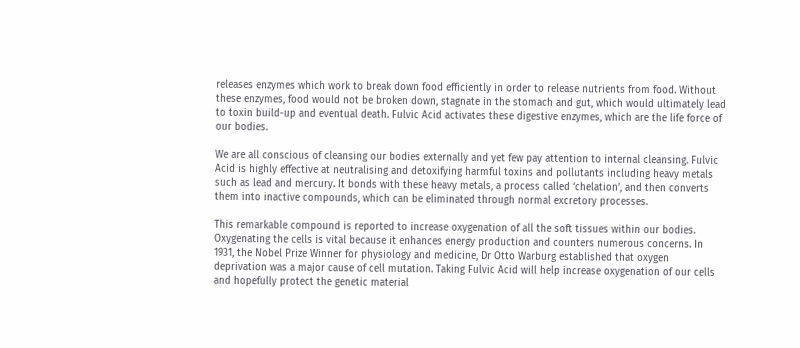releases enzymes which work to break down food efficiently in order to release nutrients from food. Without these enzymes, food would not be broken down, stagnate in the stomach and gut, which would ultimately lead to toxin build-up and eventual death. Fulvic Acid activates these digestive enzymes, which are the life force of our bodies.

We are all conscious of cleansing our bodies externally and yet few pay attention to internal cleansing. Fulvic Acid is highly effective at neutralising and detoxifying harmful toxins and pollutants including heavy metals such as lead and mercury. It bonds with these heavy metals, a process called ‘chelation’, and then converts them into inactive compounds, which can be eliminated through normal excretory processes.

This remarkable compound is reported to increase oxygenation of all the soft tissues within our bodies. Oxygenating the cells is vital because it enhances energy production and counters numerous concerns. In 1931, the Nobel Prize Winner for physiology and medicine, Dr Otto Warburg established that oxygen deprivation was a major cause of cell mutation. Taking Fulvic Acid will help increase oxygenation of our cells and hopefully protect the genetic material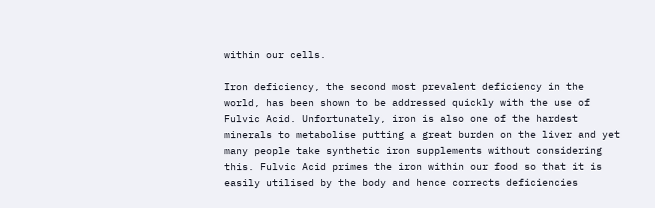within our cells.

Iron deficiency, the second most prevalent deficiency in the world, has been shown to be addressed quickly with the use of Fulvic Acid. Unfortunately, iron is also one of the hardest minerals to metabolise putting a great burden on the liver and yet many people take synthetic iron supplements without considering this. Fulvic Acid primes the iron within our food so that it is easily utilised by the body and hence corrects deficiencies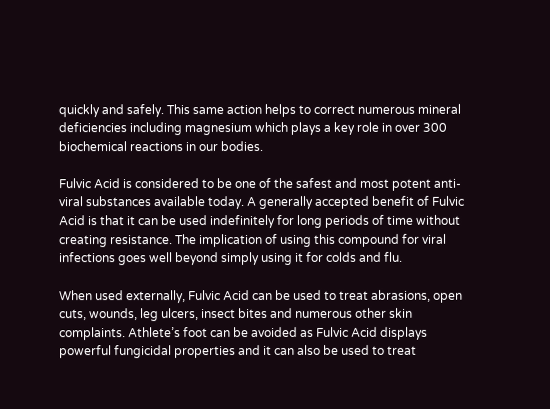quickly and safely. This same action helps to correct numerous mineral deficiencies including magnesium which plays a key role in over 300 biochemical reactions in our bodies.

Fulvic Acid is considered to be one of the safest and most potent anti-viral substances available today. A generally accepted benefit of Fulvic Acid is that it can be used indefinitely for long periods of time without creating resistance. The implication of using this compound for viral infections goes well beyond simply using it for colds and flu.

When used externally, Fulvic Acid can be used to treat abrasions, open cuts, wounds, leg ulcers, insect bites and numerous other skin complaints. Athlete’s foot can be avoided as Fulvic Acid displays powerful fungicidal properties and it can also be used to treat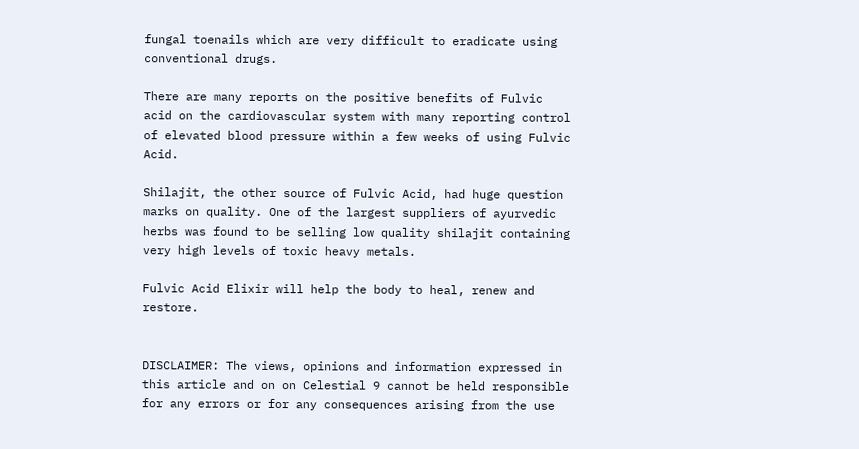fungal toenails which are very difficult to eradicate using conventional drugs.

There are many reports on the positive benefits of Fulvic acid on the cardiovascular system with many reporting control of elevated blood pressure within a few weeks of using Fulvic Acid.

Shilajit, the other source of Fulvic Acid, had huge question marks on quality. One of the largest suppliers of ayurvedic herbs was found to be selling low quality shilajit containing very high levels of toxic heavy metals.

Fulvic Acid Elixir will help the body to heal, renew and restore.


DISCLAIMER: The views, opinions and information expressed in this article and on on Celestial 9 cannot be held responsible for any errors or for any consequences arising from the use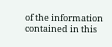of the information contained in this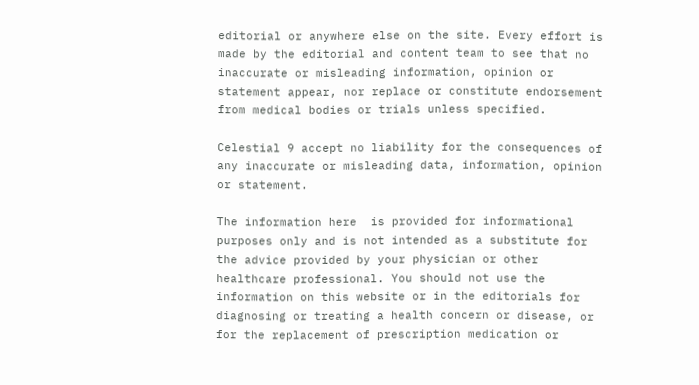editorial or anywhere else on the site. Every effort is made by the editorial and content team to see that no inaccurate or misleading information, opinion or statement appear, nor replace or constitute endorsement from medical bodies or trials unless specified.

Celestial 9 accept no liability for the consequences of any inaccurate or misleading data, information, opinion or statement.

The information here  is provided for informational purposes only and is not intended as a substitute for the advice provided by your physician or other healthcare professional. You should not use the information on this website or in the editorials for diagnosing or treating a health concern or disease, or for the replacement of prescription medication or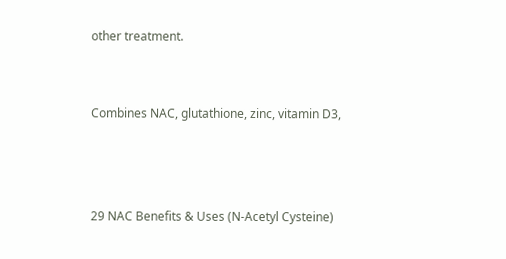other treatment.


Combines NAC, glutathione, zinc, vitamin D3,



29 NAC Benefits & Uses (N-Acetyl Cysteine)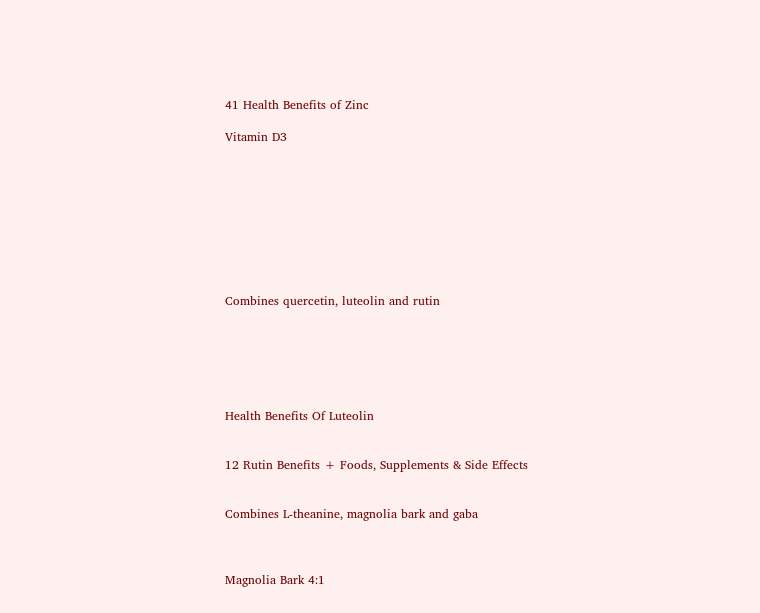41 Health Benefits of Zinc

Vitamin D3









Combines quercetin, luteolin and rutin






Health Benefits Of Luteolin


12 Rutin Benefits + Foods, Supplements & Side Effects


Combines L-theanine, magnolia bark and gaba



Magnolia Bark 4:1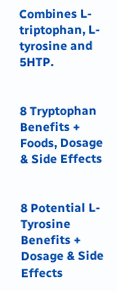Combines L-triptophan, L-tyrosine and 5HTP.


8 Tryptophan Benefits + Foods, Dosage & Side Effects


8 Potential L-Tyrosine Benefits + Dosage & Side Effects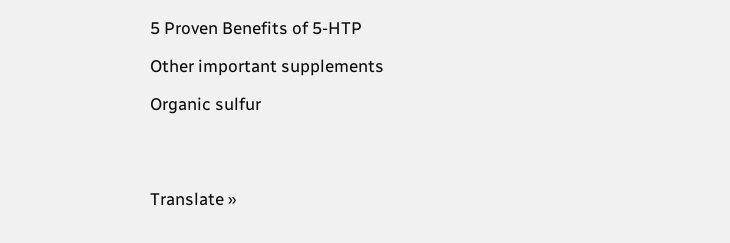5 Proven Benefits of 5-HTP

Other important supplements

Organic sulfur




Translate »